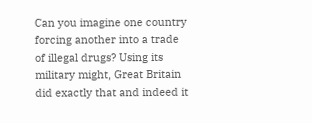Can you imagine one country forcing another into a trade of illegal drugs? Using its military might, Great Britain did exactly that and indeed it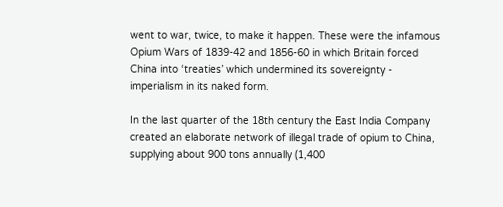went to war, twice, to make it happen. These were the infamous Opium Wars of 1839-42 and 1856-60 in which Britain forced China into ‘treaties’ which undermined its sovereignty - imperialism in its naked form.

In the last quarter of the 18th century the East India Company created an elaborate network of illegal trade of opium to China, supplying about 900 tons annually (1,400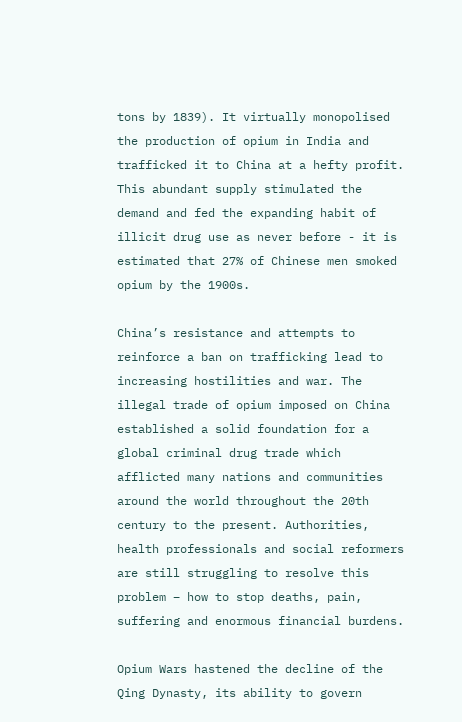tons by 1839). It virtually monopolised the production of opium in India and trafficked it to China at a hefty profit. This abundant supply stimulated the demand and fed the expanding habit of illicit drug use as never before - it is estimated that 27% of Chinese men smoked opium by the 1900s.

China’s resistance and attempts to reinforce a ban on trafficking lead to increasing hostilities and war. The illegal trade of opium imposed on China established a solid foundation for a global criminal drug trade which afflicted many nations and communities around the world throughout the 20th century to the present. Authorities, health professionals and social reformers are still struggling to resolve this problem – how to stop deaths, pain, suffering and enormous financial burdens.

Opium Wars hastened the decline of the Qing Dynasty, its ability to govern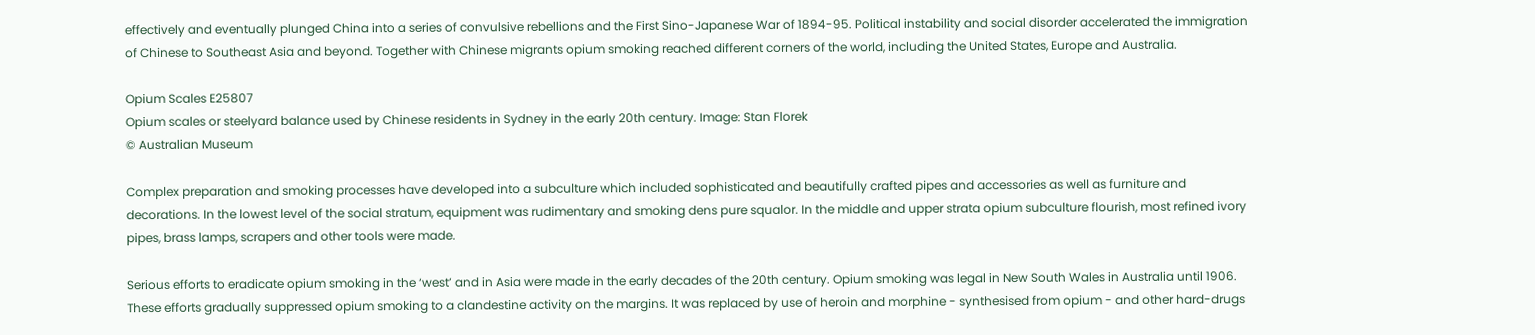effectively and eventually plunged China into a series of convulsive rebellions and the First Sino-Japanese War of 1894-95. Political instability and social disorder accelerated the immigration of Chinese to Southeast Asia and beyond. Together with Chinese migrants opium smoking reached different corners of the world, including the United States, Europe and Australia.

Opium Scales E25807
Opium scales or steelyard balance used by Chinese residents in Sydney in the early 20th century. Image: Stan Florek
© Australian Museum

Complex preparation and smoking processes have developed into a subculture which included sophisticated and beautifully crafted pipes and accessories as well as furniture and decorations. In the lowest level of the social stratum, equipment was rudimentary and smoking dens pure squalor. In the middle and upper strata opium subculture flourish, most refined ivory pipes, brass lamps, scrapers and other tools were made.

Serious efforts to eradicate opium smoking in the ‘west’ and in Asia were made in the early decades of the 20th century. Opium smoking was legal in New South Wales in Australia until 1906. These efforts gradually suppressed opium smoking to a clandestine activity on the margins. It was replaced by use of heroin and morphine - synthesised from opium - and other hard-drugs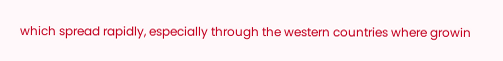which spread rapidly, especially through the western countries where growin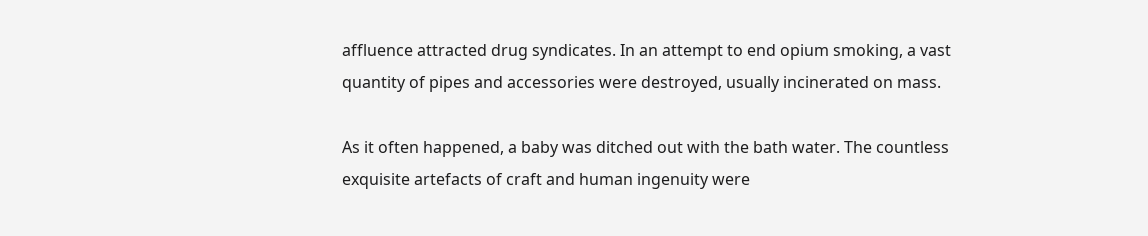affluence attracted drug syndicates. In an attempt to end opium smoking, a vast quantity of pipes and accessories were destroyed, usually incinerated on mass.

As it often happened, a baby was ditched out with the bath water. The countless exquisite artefacts of craft and human ingenuity were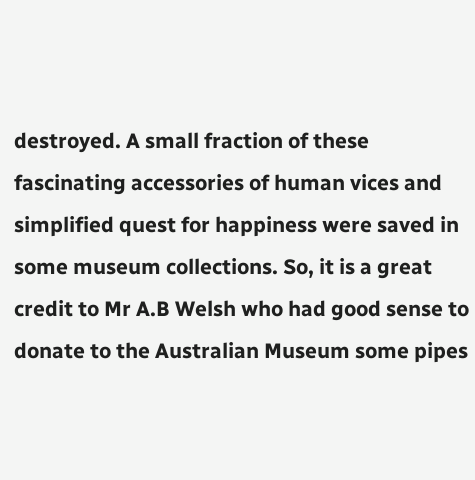destroyed. A small fraction of these fascinating accessories of human vices and simplified quest for happiness were saved in some museum collections. So, it is a great credit to Mr A.B Welsh who had good sense to donate to the Australian Museum some pipes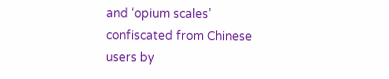and ‘opium scales’ confiscated from Chinese users by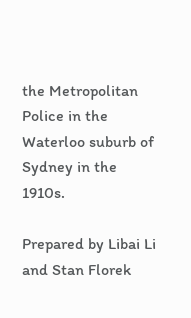the Metropolitan Police in the Waterloo suburb of Sydney in the 1910s.

Prepared by Libai Li and Stan Florek